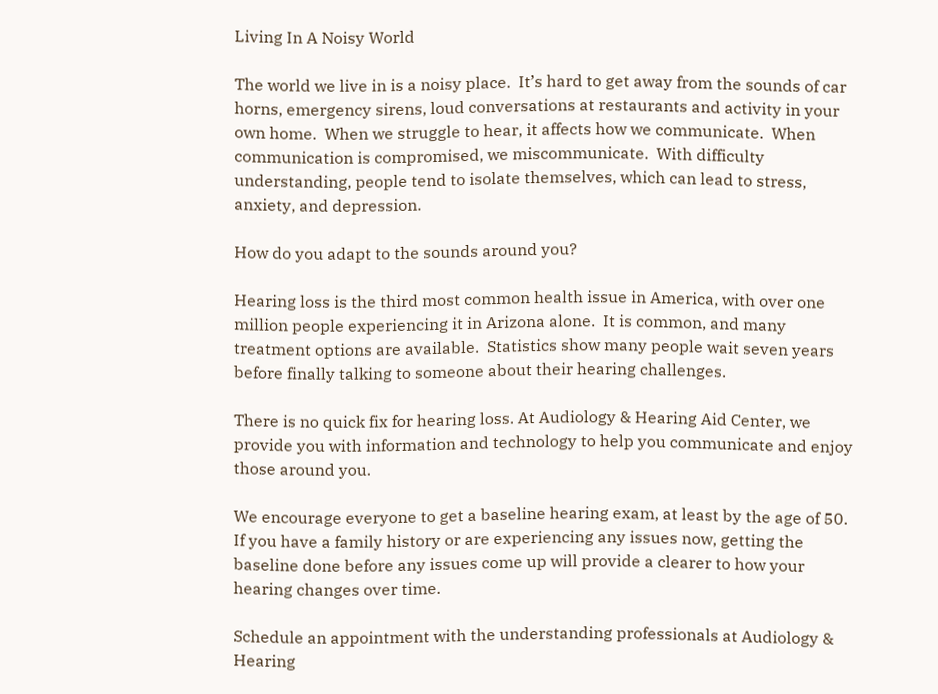Living In A Noisy World

The world we live in is a noisy place.  It’s hard to get away from the sounds of car horns, emergency sirens, loud conversations at restaurants and activity in your own home.  When we struggle to hear, it affects how we communicate.  When communication is compromised, we miscommunicate.  With difficulty understanding, people tend to isolate themselves, which can lead to stress, anxiety, and depression.

How do you adapt to the sounds around you?

Hearing loss is the third most common health issue in America, with over one million people experiencing it in Arizona alone.  It is common, and many treatment options are available.  Statistics show many people wait seven years before finally talking to someone about their hearing challenges.

There is no quick fix for hearing loss. At Audiology & Hearing Aid Center, we provide you with information and technology to help you communicate and enjoy those around you.

We encourage everyone to get a baseline hearing exam, at least by the age of 50.  If you have a family history or are experiencing any issues now, getting the baseline done before any issues come up will provide a clearer to how your hearing changes over time.

Schedule an appointment with the understanding professionals at Audiology & Hearing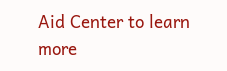Aid Center to learn more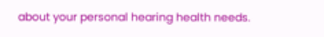about your personal hearing health needs.